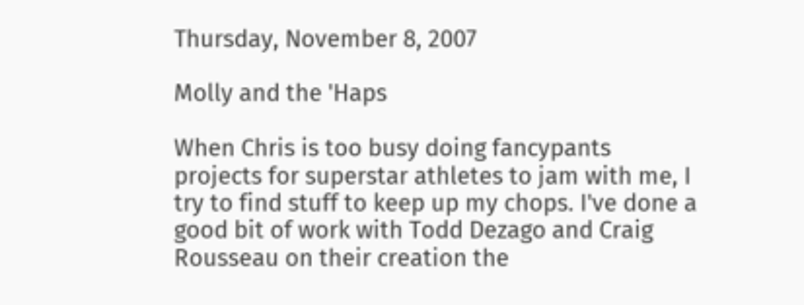Thursday, November 8, 2007

Molly and the 'Haps

When Chris is too busy doing fancypants projects for superstar athletes to jam with me, I try to find stuff to keep up my chops. I've done a good bit of work with Todd Dezago and Craig Rousseau on their creation the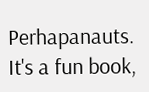Perhapanauts. It's a fun book,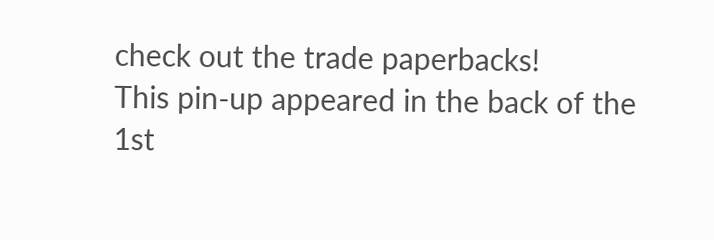check out the trade paperbacks!
This pin-up appeared in the back of the 1st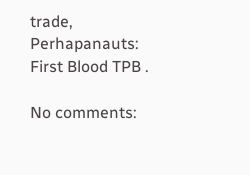trade, Perhapanauts: First Blood TPB .

No comments: